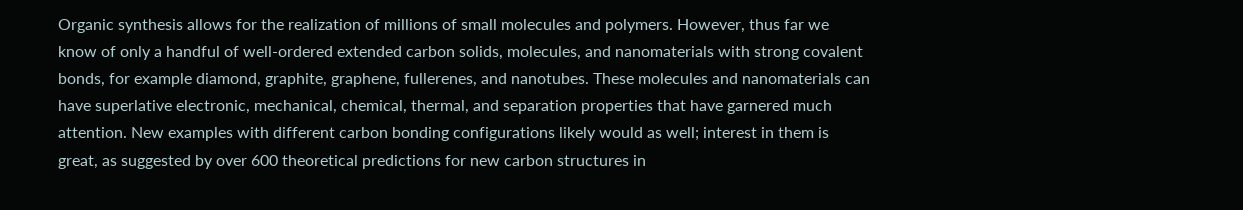Organic synthesis allows for the realization of millions of small molecules and polymers. However, thus far we know of only a handful of well-ordered extended carbon solids, molecules, and nanomaterials with strong covalent bonds, for example diamond, graphite, graphene, fullerenes, and nanotubes. These molecules and nanomaterials can have superlative electronic, mechanical, chemical, thermal, and separation properties that have garnered much attention. New examples with different carbon bonding configurations likely would as well; interest in them is great, as suggested by over 600 theoretical predictions for new carbon structures in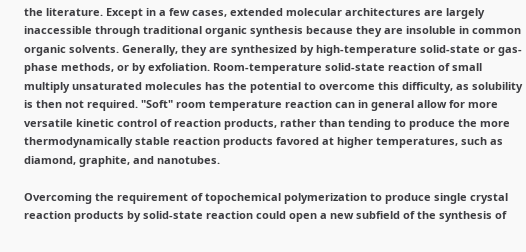the literature. Except in a few cases, extended molecular architectures are largely inaccessible through traditional organic synthesis because they are insoluble in common organic solvents. Generally, they are synthesized by high-temperature solid-state or gas-phase methods, or by exfoliation. Room-temperature solid-state reaction of small multiply unsaturated molecules has the potential to overcome this difficulty, as solubility is then not required. "Soft" room temperature reaction can in general allow for more versatile kinetic control of reaction products, rather than tending to produce the more thermodynamically stable reaction products favored at higher temperatures, such as diamond, graphite, and nanotubes.

Overcoming the requirement of topochemical polymerization to produce single crystal reaction products by solid-state reaction could open a new subfield of the synthesis of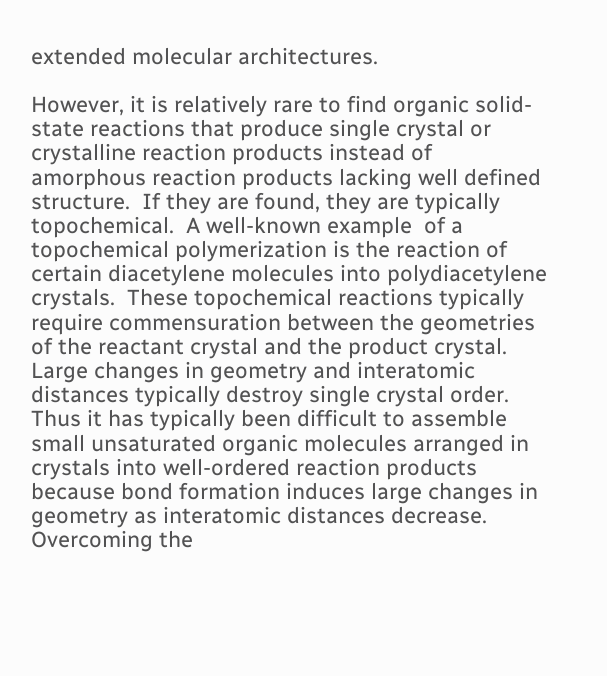extended molecular architectures.

However, it is relatively rare to find organic solid-state reactions that produce single crystal or crystalline reaction products instead of amorphous reaction products lacking well defined structure.  If they are found, they are typically topochemical.  A well-known example  of a topochemical polymerization is the reaction of certain diacetylene molecules into polydiacetylene crystals.  These topochemical reactions typically require commensuration between the geometries of the reactant crystal and the product crystal.   Large changes in geometry and interatomic distances typically destroy single crystal order.  Thus it has typically been difficult to assemble small unsaturated organic molecules arranged in crystals into well-ordered reaction products because bond formation induces large changes in geometry as interatomic distances decrease. Overcoming the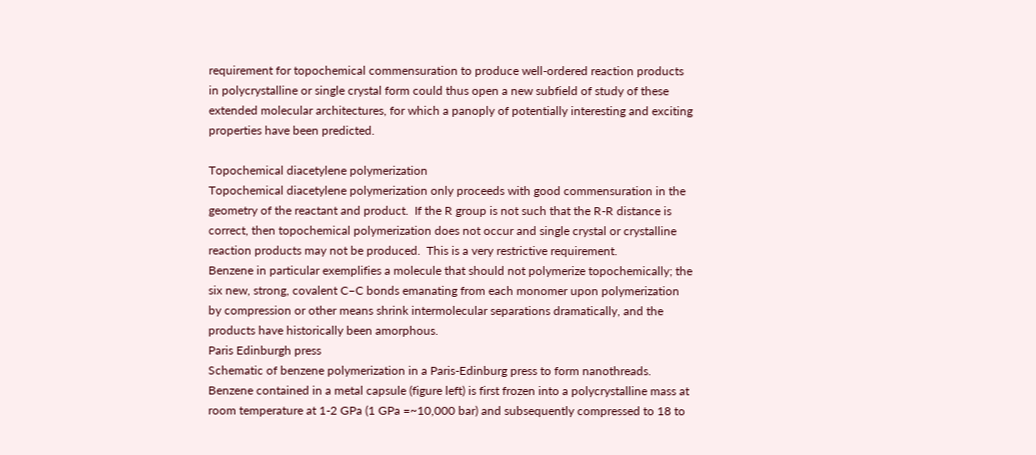requirement for topochemical commensuration to produce well-ordered reaction products in polycrystalline or single crystal form could thus open a new subfield of study of these extended molecular architectures, for which a panoply of potentially interesting and exciting properties have been predicted.

Topochemical diacetylene polymerization
Topochemical diacetylene polymerization only proceeds with good commensuration in the geometry of the reactant and product.  If the R group is not such that the R-R distance is correct, then topochemical polymerization does not occur and single crystal or crystalline reaction products may not be produced.  This is a very restrictive requirement.
Benzene in particular exemplifies a molecule that should not polymerize topochemically; the six new, strong, covalent C–C bonds emanating from each monomer upon polymerization by compression or other means shrink intermolecular separations dramatically, and the products have historically been amorphous.
Paris Edinburgh press
Schematic of benzene polymerization in a Paris-Edinburg press to form nanothreads.  Benzene contained in a metal capsule (figure left) is first frozen into a polycrystalline mass at room temperature at 1-2 GPa (1 GPa =~10,000 bar) and subsequently compressed to 18 to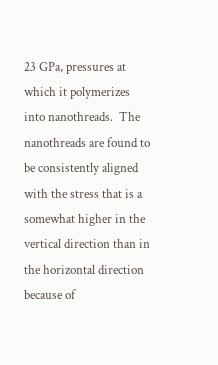23 GPa, pressures at which it polymerizes into nanothreads.  The nanothreads are found to be consistently aligned with the stress that is a somewhat higher in the vertical direction than in the horizontal direction because of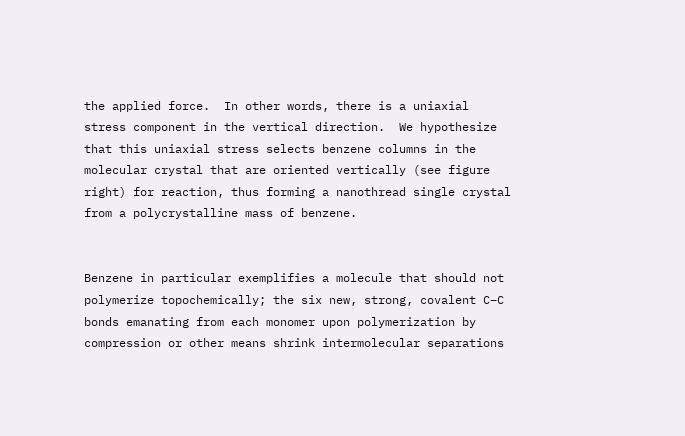the applied force.  In other words, there is a uniaxial stress component in the vertical direction.  We hypothesize that this uniaxial stress selects benzene columns in the molecular crystal that are oriented vertically (see figure right) for reaction, thus forming a nanothread single crystal from a polycrystalline mass of benzene.


Benzene in particular exemplifies a molecule that should not polymerize topochemically; the six new, strong, covalent C–C bonds emanating from each monomer upon polymerization by compression or other means shrink intermolecular separations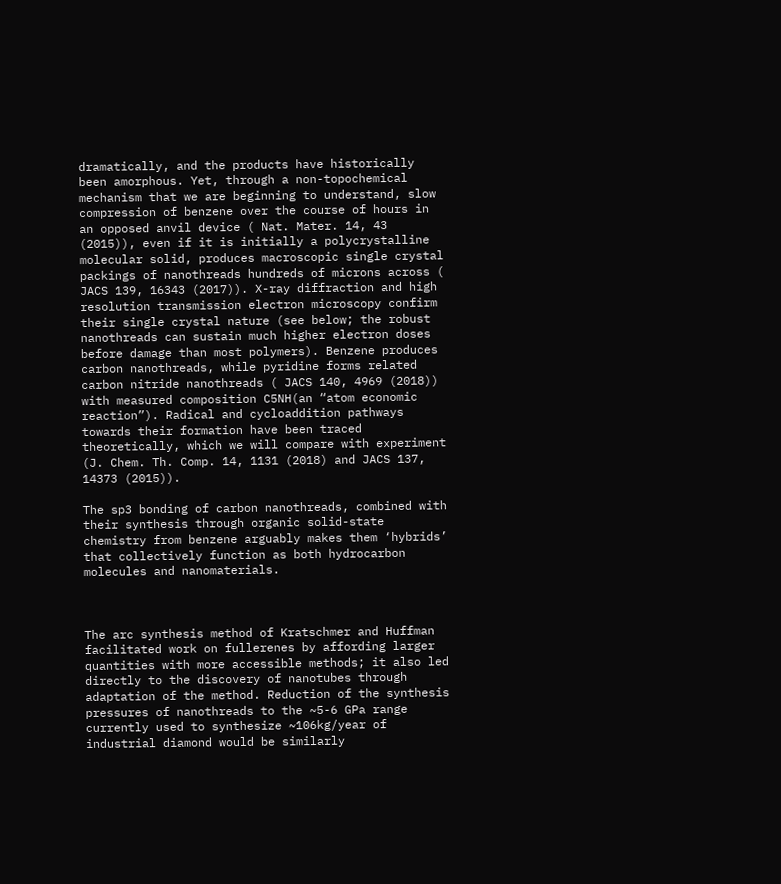dramatically, and the products have historically been amorphous. Yet, through a non-topochemical mechanism that we are beginning to understand, slow compression of benzene over the course of hours in an opposed anvil device ( Nat. Mater. 14, 43 (2015)), even if it is initially a polycrystalline molecular solid, produces macroscopic single crystal packings of nanothreads hundreds of microns across ( JACS 139, 16343 (2017)). X-ray diffraction and high resolution transmission electron microscopy confirm their single crystal nature (see below; the robust nanothreads can sustain much higher electron doses before damage than most polymers). Benzene produces carbon nanothreads, while pyridine forms related carbon nitride nanothreads ( JACS 140, 4969 (2018)) with measured composition C5NH(an “atom economic reaction”). Radical and cycloaddition pathways towards their formation have been traced theoretically, which we will compare with experiment (J. Chem. Th. Comp. 14, 1131 (2018) and JACS 137, 14373 (2015)).

The sp3 bonding of carbon nanothreads, combined with their synthesis through organic solid-state chemistry from benzene arguably makes them ‘hybrids’ that collectively function as both hydrocarbon molecules and nanomaterials.



The arc synthesis method of Kratschmer and Huffman facilitated work on fullerenes by affording larger quantities with more accessible methods; it also led directly to the discovery of nanotubes through adaptation of the method. Reduction of the synthesis pressures of nanothreads to the ~5-6 GPa range currently used to synthesize ~106kg/year of industrial diamond would be similarly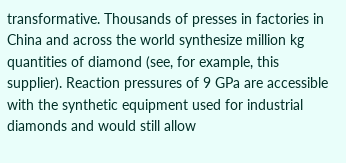transformative. Thousands of presses in factories in China and across the world synthesize million kg quantities of diamond (see, for example, this supplier). Reaction pressures of 9 GPa are accessible with the synthetic equipment used for industrial diamonds and would still allow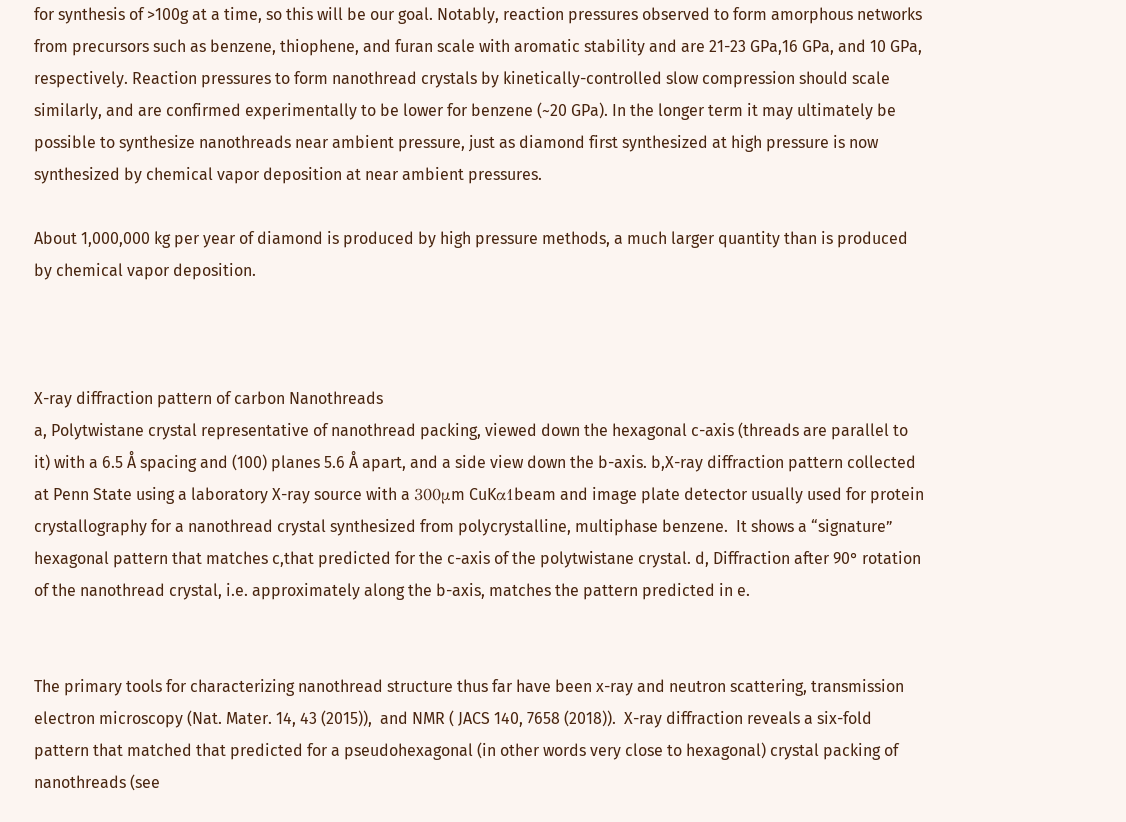for synthesis of >100g at a time, so this will be our goal. Notably, reaction pressures observed to form amorphous networks from precursors such as benzene, thiophene, and furan scale with aromatic stability and are 21-23 GPa,16 GPa, and 10 GPa, respectively. Reaction pressures to form nanothread crystals by kinetically-controlled slow compression should scale similarly, and are confirmed experimentally to be lower for benzene (~20 GPa). In the longer term it may ultimately be possible to synthesize nanothreads near ambient pressure, just as diamond first synthesized at high pressure is now synthesized by chemical vapor deposition at near ambient pressures.

About 1,000,000 kg per year of diamond is produced by high pressure methods, a much larger quantity than is produced by chemical vapor deposition.



X-ray diffraction pattern of carbon Nanothreads
a, Polytwistane crystal representative of nanothread packing, viewed down the hexagonal c-axis (threads are parallel to it) with a 6.5 Å spacing and (100) planes 5.6 Å apart, and a side view down the b-axis. b,X-ray diffraction pattern collected at Penn State using a laboratory X-ray source with a 300μm CuKα1beam and image plate detector usually used for protein crystallography for a nanothread crystal synthesized from polycrystalline, multiphase benzene.  It shows a “signature” hexagonal pattern that matches c,that predicted for the c-axis of the polytwistane crystal. d, Diffraction after 90° rotation of the nanothread crystal, i.e. approximately along the b-axis, matches the pattern predicted in e.


The primary tools for characterizing nanothread structure thus far have been x-ray and neutron scattering, transmission electron microscopy (Nat. Mater. 14, 43 (2015)),  and NMR ( JACS 140, 7658 (2018)).  X-ray diffraction reveals a six-fold pattern that matched that predicted for a pseudohexagonal (in other words very close to hexagonal) crystal packing of nanothreads (see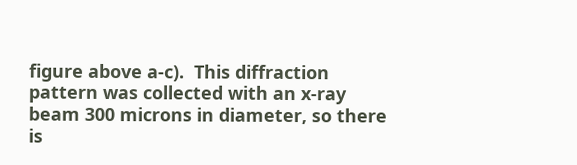figure above a-c).  This diffraction pattern was collected with an x-ray beam 300 microns in diameter, so there is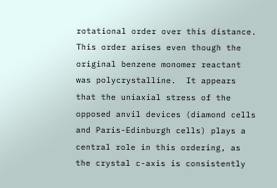rotational order over this distance.  This order arises even though the original benzene monomer reactant was polycrystalline.  It appears that the uniaxial stress of the opposed anvil devices (diamond cells and Paris-Edinburgh cells) plays a central role in this ordering, as the crystal c-axis is consistently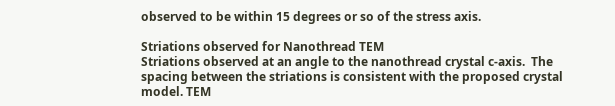observed to be within 15 degrees or so of the stress axis.

Striations observed for Nanothread TEM
Striations observed at an angle to the nanothread crystal c-axis.  The spacing between the striations is consistent with the proposed crystal model. TEM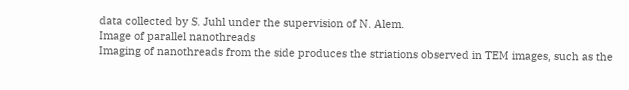data collected by S. Juhl under the supervision of N. Alem.
Image of parallel nanothreads
Imaging of nanothreads from the side produces the striations observed in TEM images, such as the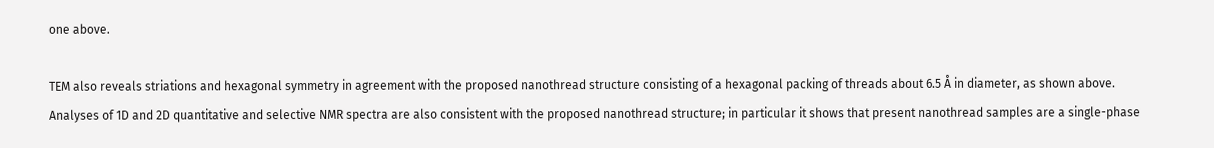one above.

TEM also reveals striations and hexagonal symmetry in agreement with the proposed nanothread structure consisting of a hexagonal packing of threads about 6.5 Å in diameter, as shown above. Analyses of 1D and 2D quantitative and selective NMR spectra are also consistent with the proposed nanothread structure; in particular it shows that present nanothread samples are a single-phase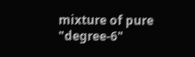mixture of pure "degree-6"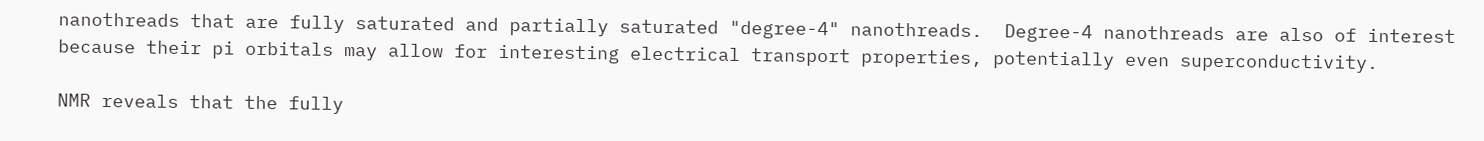nanothreads that are fully saturated and partially saturated "degree-4" nanothreads.  Degree-4 nanothreads are also of interest because their pi orbitals may allow for interesting electrical transport properties, potentially even superconductivity.

NMR reveals that the fully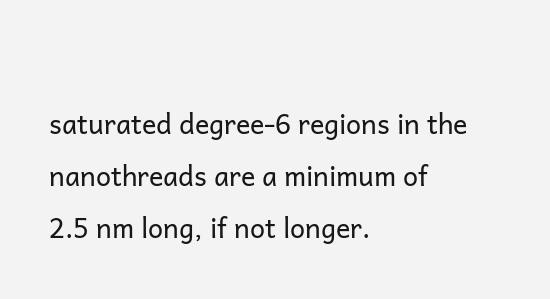saturated degree-6 regions in the nanothreads are a minimum of 2.5 nm long, if not longer.